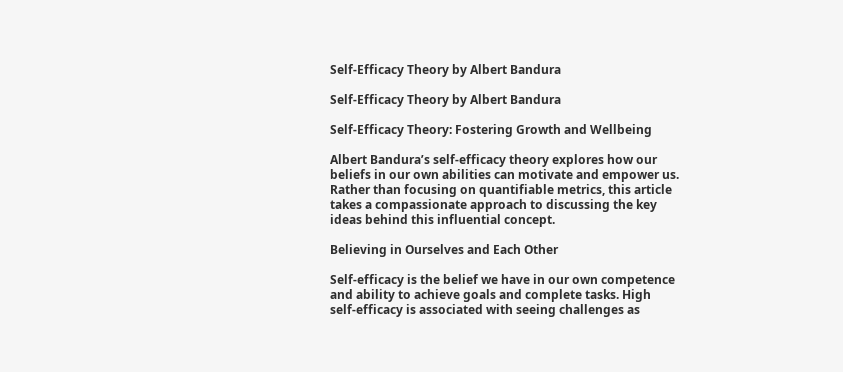Self-Efficacy Theory by Albert Bandura

Self-Efficacy Theory by Albert Bandura

Self-Efficacy Theory: Fostering Growth and Wellbeing

Albert Bandura’s self-efficacy theory explores how our beliefs in our own abilities can motivate and empower us. Rather than focusing on quantifiable metrics, this article takes a compassionate approach to discussing the key ideas behind this influential concept.

Believing in Ourselves and Each Other

Self-efficacy is the belief we have in our own competence and ability to achieve goals and complete tasks. High self-efficacy is associated with seeing challenges as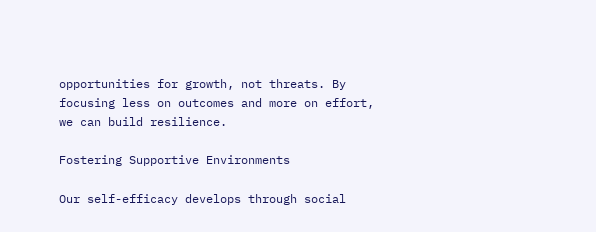opportunities for growth, not threats. By focusing less on outcomes and more on effort, we can build resilience.

Fostering Supportive Environments

Our self-efficacy develops through social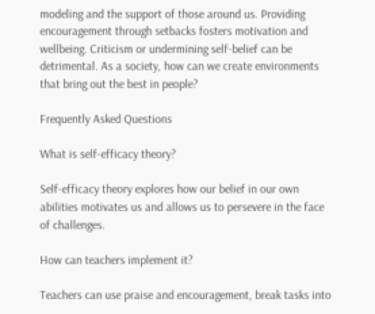modeling and the support of those around us. Providing encouragement through setbacks fosters motivation and wellbeing. Criticism or undermining self-belief can be detrimental. As a society, how can we create environments that bring out the best in people?

Frequently Asked Questions

What is self-efficacy theory?

Self-efficacy theory explores how our belief in our own abilities motivates us and allows us to persevere in the face of challenges.

How can teachers implement it?

Teachers can use praise and encouragement, break tasks into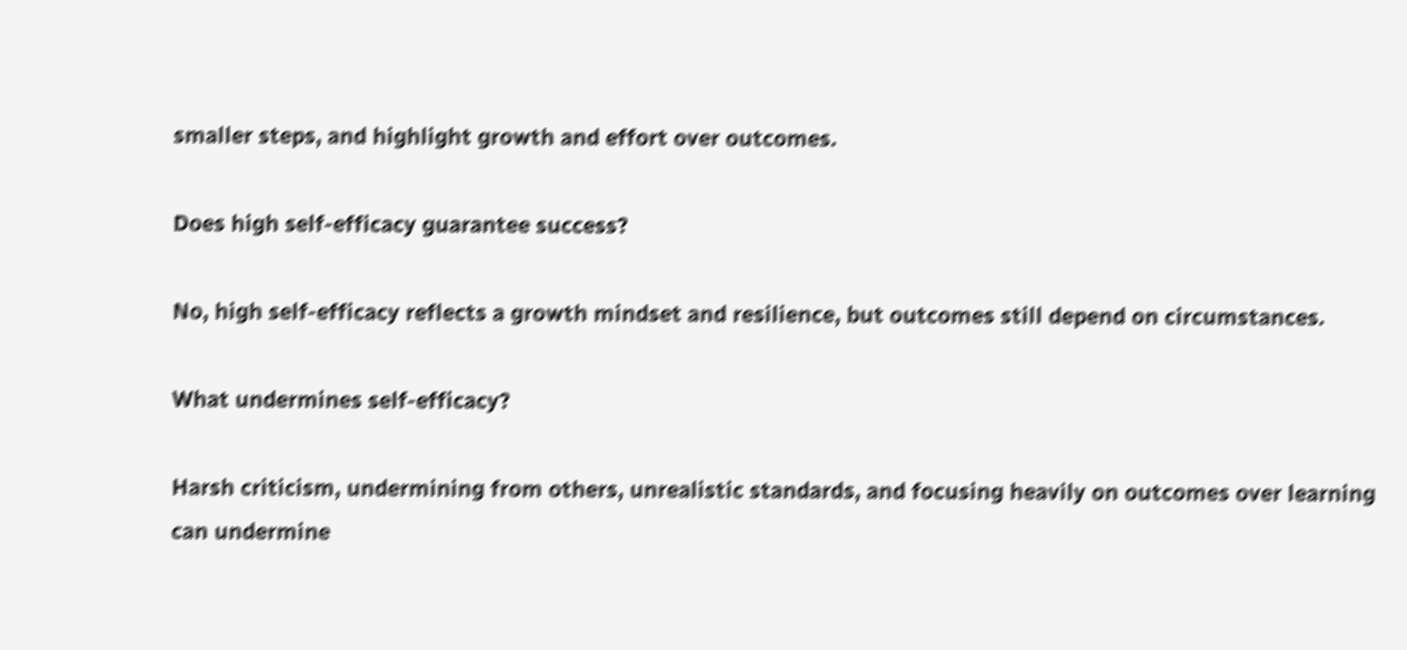smaller steps, and highlight growth and effort over outcomes.

Does high self-efficacy guarantee success?

No, high self-efficacy reflects a growth mindset and resilience, but outcomes still depend on circumstances.

What undermines self-efficacy?

Harsh criticism, undermining from others, unrealistic standards, and focusing heavily on outcomes over learning can undermine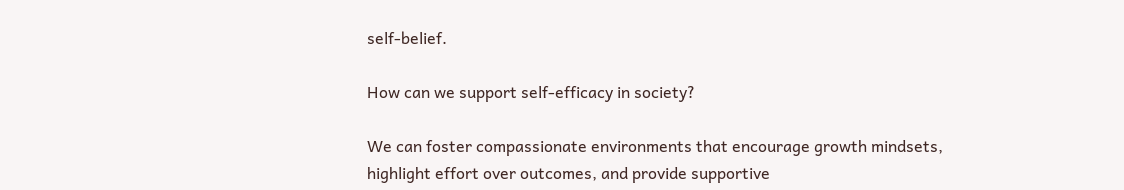self-belief.

How can we support self-efficacy in society?

We can foster compassionate environments that encourage growth mindsets, highlight effort over outcomes, and provide supportive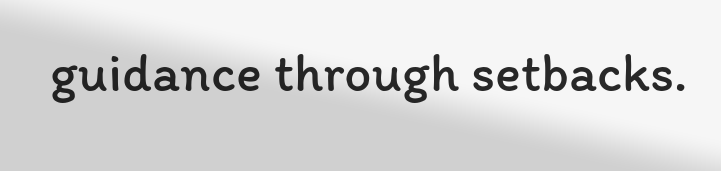guidance through setbacks.